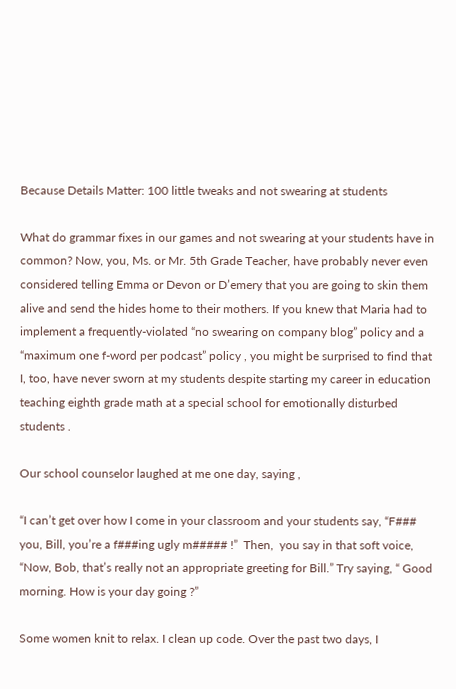Because Details Matter: 100 little tweaks and not swearing at students

What do grammar fixes in our games and not swearing at your students have in common? Now, you, Ms. or Mr. 5th Grade Teacher, have probably never even considered telling Emma or Devon or D’emery that you are going to skin them alive and send the hides home to their mothers. If you knew that Maria had to implement a frequently-violated “no swearing on company blog” policy and a “maximum one f-word per podcast” policy , you might be surprised to find that I, too, have never sworn at my students despite starting my career in education teaching eighth grade math at a special school for emotionally disturbed students .

Our school counselor laughed at me one day, saying ,

“I can’t get over how I come in your classroom and your students say, “F### you, Bill, you’re a f###ing ugly m##### !”  Then,  you say in that soft voice, “Now, Bob, that’s really not an appropriate greeting for Bill.” Try saying, “ Good morning. How is your day going ?”

Some women knit to relax. I clean up code. Over the past two days, I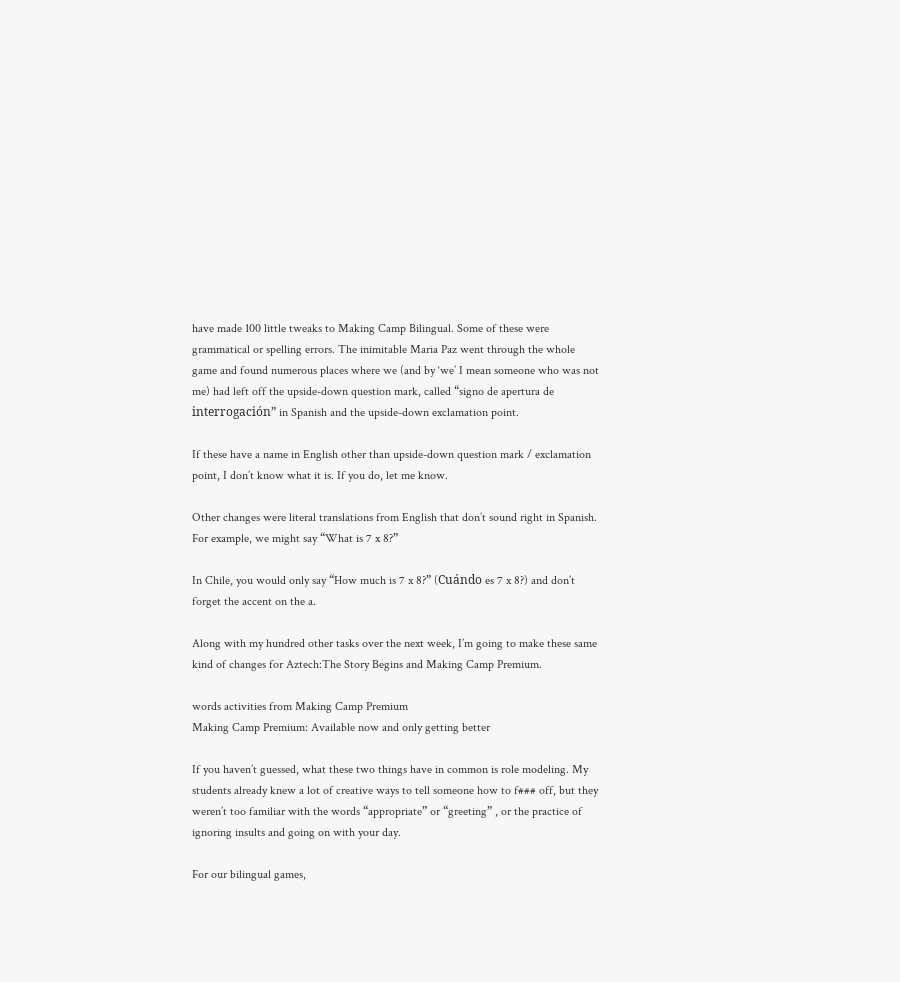have made 100 little tweaks to Making Camp Bilingual. Some of these were grammatical or spelling errors. The inimitable Maria Paz went through the whole game and found numerous places where we (and by ‘we’ I mean someone who was not me) had left off the upside-down question mark, called “signo de apertura de interrogación” in Spanish and the upside-down exclamation point.

If these have a name in English other than upside-down question mark / exclamation point, I don’t know what it is. If you do, let me know.

Other changes were literal translations from English that don’t sound right in Spanish. For example, we might say “What is 7 x 8?”

In Chile, you would only say “How much is 7 x 8?” (Cuándo es 7 x 8?) and don’t forget the accent on the a.

Along with my hundred other tasks over the next week, I’m going to make these same kind of changes for Aztech:The Story Begins and Making Camp Premium.

words activities from Making Camp Premium
Making Camp Premium: Available now and only getting better

If you haven’t guessed, what these two things have in common is role modeling. My students already knew a lot of creative ways to tell someone how to f### off, but they weren’t too familiar with the words “appropriate” or “greeting” , or the practice of ignoring insults and going on with your day.

For our bilingual games,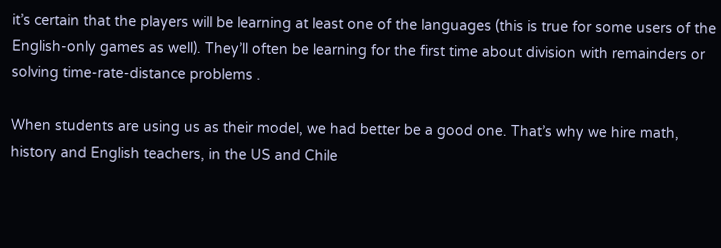it’s certain that the players will be learning at least one of the languages (this is true for some users of the English-only games as well). They’ll often be learning for the first time about division with remainders or solving time-rate-distance problems .

When students are using us as their model, we had better be a good one. That’s why we hire math, history and English teachers, in the US and Chile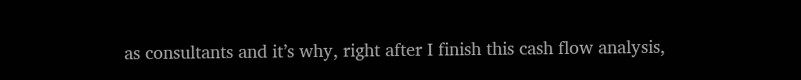as consultants and it’s why, right after I finish this cash flow analysis,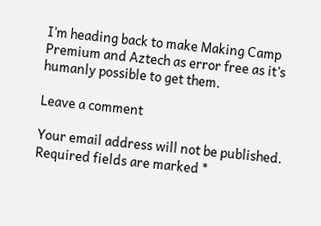I’m heading back to make Making Camp Premium and Aztech as error free as it’s humanly possible to get them.

Leave a comment

Your email address will not be published. Required fields are marked *